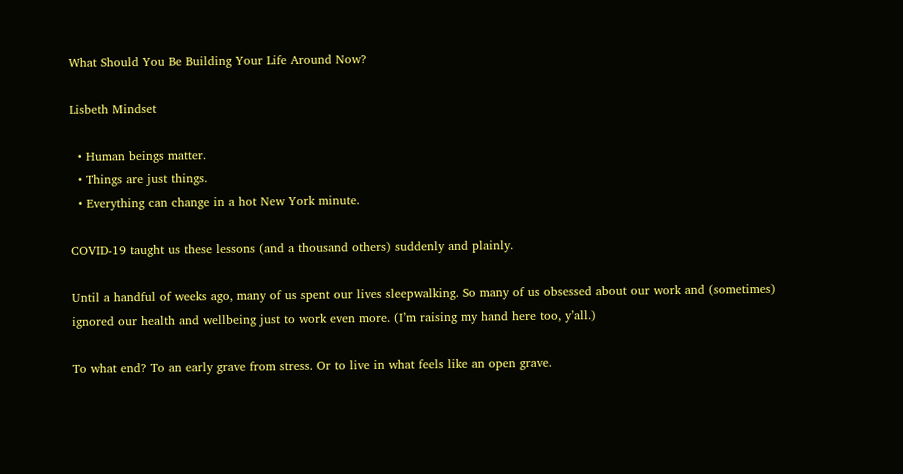What Should You Be Building Your Life Around Now?

Lisbeth Mindset

  • Human beings matter.
  • Things are just things.
  • Everything can change in a hot New York minute.

COVID-19 taught us these lessons (and a thousand others) suddenly and plainly.

Until a handful of weeks ago, many of us spent our lives sleepwalking. So many of us obsessed about our work and (sometimes) ignored our health and wellbeing just to work even more. (I’m raising my hand here too, y’all.)

To what end? To an early grave from stress. Or to live in what feels like an open grave.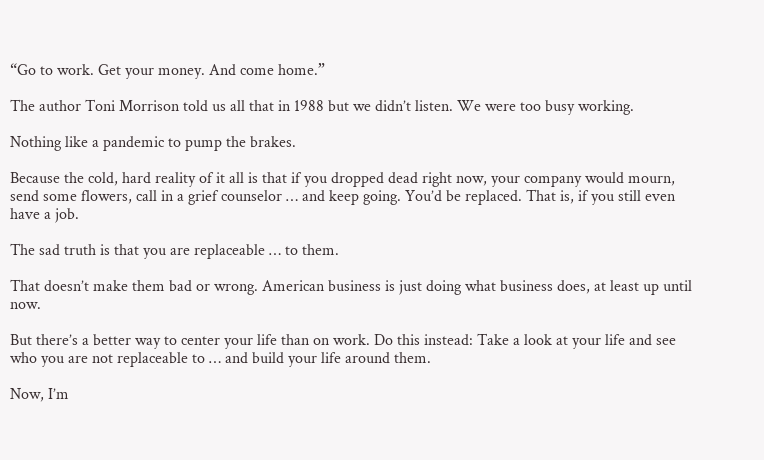“Go to work. Get your money. And come home.”

The author Toni Morrison told us all that in 1988 but we didn’t listen. We were too busy working.

Nothing like a pandemic to pump the brakes.

Because the cold, hard reality of it all is that if you dropped dead right now, your company would mourn, send some flowers, call in a grief counselor … and keep going. You’d be replaced. That is, if you still even have a job.

The sad truth is that you are replaceable … to them.

That doesn’t make them bad or wrong. American business is just doing what business does, at least up until now.

But there’s a better way to center your life than on work. Do this instead: Take a look at your life and see who you are not replaceable to … and build your life around them.

Now, I’m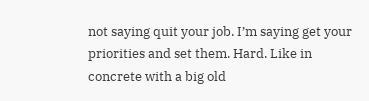not saying quit your job. I’m saying get your priorities and set them. Hard. Like in concrete with a big old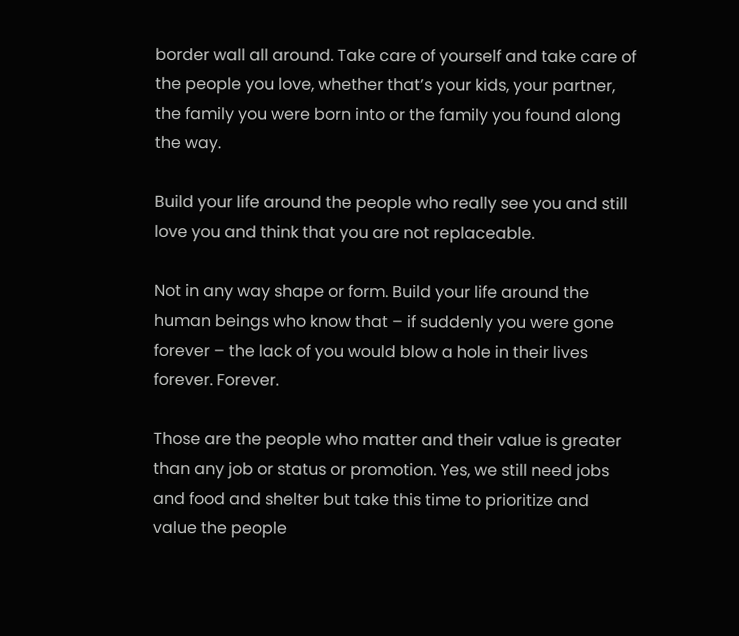border wall all around. Take care of yourself and take care of the people you love, whether that’s your kids, your partner, the family you were born into or the family you found along the way.

Build your life around the people who really see you and still love you and think that you are not replaceable.

Not in any way shape or form. Build your life around the human beings who know that – if suddenly you were gone forever – the lack of you would blow a hole in their lives forever. Forever.

Those are the people who matter and their value is greater than any job or status or promotion. Yes, we still need jobs and food and shelter but take this time to prioritize and value the people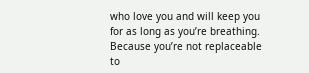who love you and will keep you for as long as you’re breathing. Because you’re not replaceable to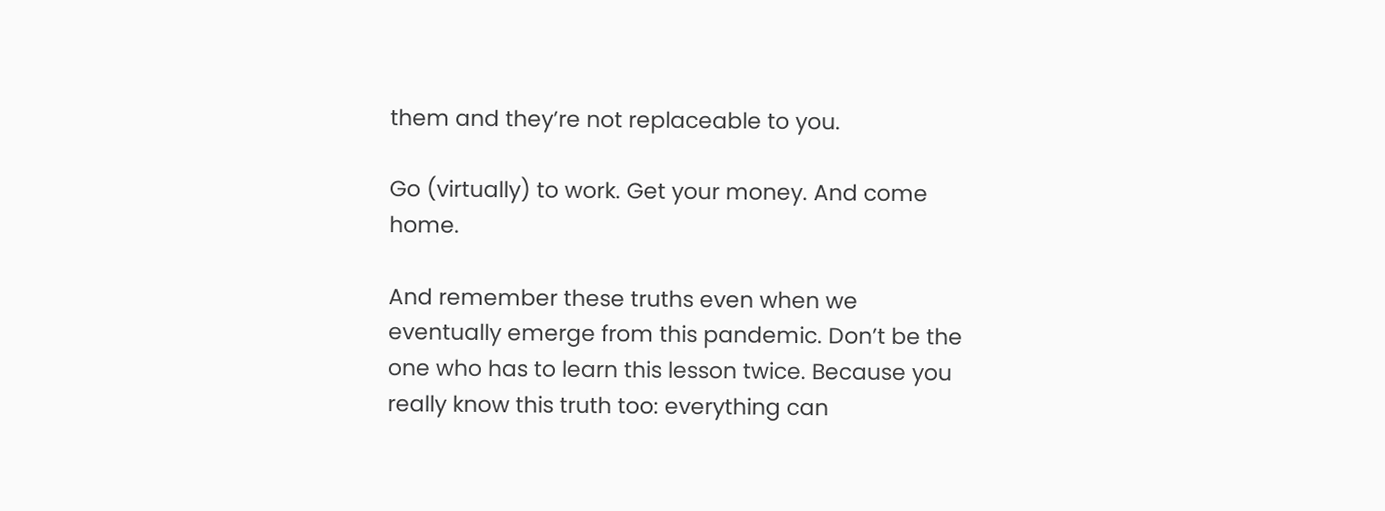them and they’re not replaceable to you.

Go (virtually) to work. Get your money. And come home.

And remember these truths even when we eventually emerge from this pandemic. Don’t be the one who has to learn this lesson twice. Because you really know this truth too: everything can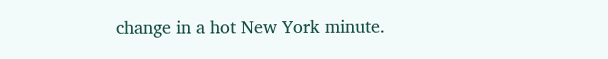change in a hot New York minute.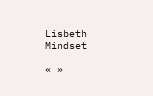Lisbeth Mindset

« »